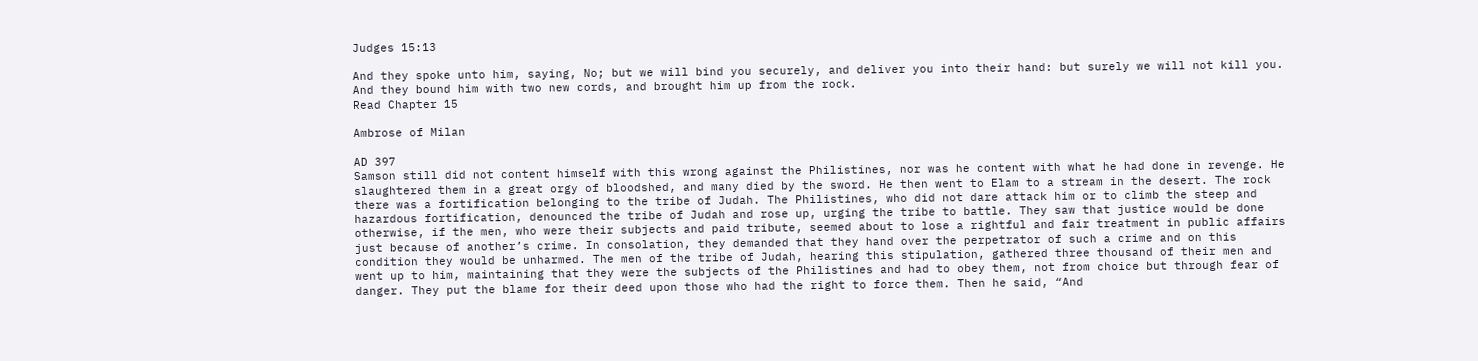Judges 15:13

And they spoke unto him, saying, No; but we will bind you securely, and deliver you into their hand: but surely we will not kill you. And they bound him with two new cords, and brought him up from the rock.
Read Chapter 15

Ambrose of Milan

AD 397
Samson still did not content himself with this wrong against the Philistines, nor was he content with what he had done in revenge. He slaughtered them in a great orgy of bloodshed, and many died by the sword. He then went to Elam to a stream in the desert. The rock there was a fortification belonging to the tribe of Judah. The Philistines, who did not dare attack him or to climb the steep and hazardous fortification, denounced the tribe of Judah and rose up, urging the tribe to battle. They saw that justice would be done otherwise, if the men, who were their subjects and paid tribute, seemed about to lose a rightful and fair treatment in public affairs just because of another’s crime. In consolation, they demanded that they hand over the perpetrator of such a crime and on this condition they would be unharmed. The men of the tribe of Judah, hearing this stipulation, gathered three thousand of their men and went up to him, maintaining that they were the subjects of the Philistines and had to obey them, not from choice but through fear of danger. They put the blame for their deed upon those who had the right to force them. Then he said, “And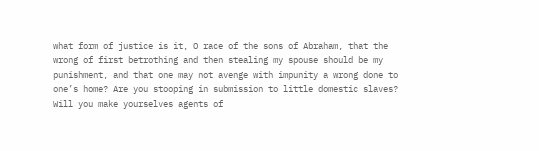what form of justice is it, O race of the sons of Abraham, that the wrong of first betrothing and then stealing my spouse should be my punishment, and that one may not avenge with impunity a wrong done to one’s home? Are you stooping in submission to little domestic slaves? Will you make yourselves agents of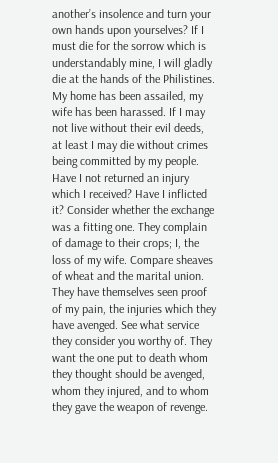another’s insolence and turn your own hands upon yourselves? If I must die for the sorrow which is understandably mine, I will gladly die at the hands of the Philistines. My home has been assailed, my wife has been harassed. If I may not live without their evil deeds, at least I may die without crimes being committed by my people. Have I not returned an injury which I received? Have I inflicted it? Consider whether the exchange was a fitting one. They complain of damage to their crops; I, the loss of my wife. Compare sheaves of wheat and the marital union. They have themselves seen proof of my pain, the injuries which they have avenged. See what service they consider you worthy of. They want the one put to death whom they thought should be avenged, whom they injured, and to whom they gave the weapon of revenge.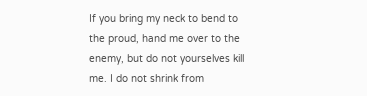If you bring my neck to bend to the proud, hand me over to the enemy, but do not yourselves kill me. I do not shrink from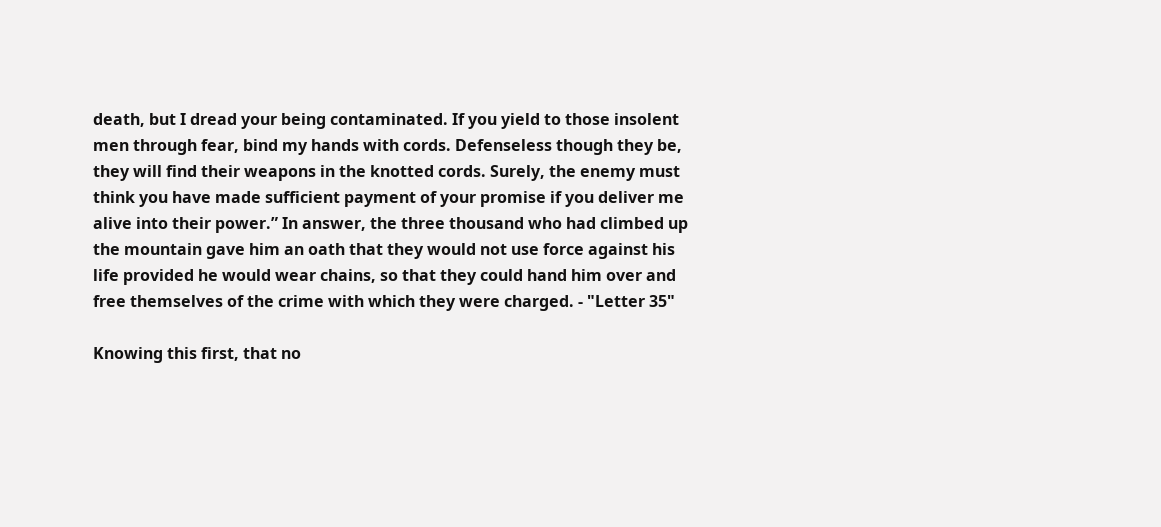death, but I dread your being contaminated. If you yield to those insolent men through fear, bind my hands with cords. Defenseless though they be, they will find their weapons in the knotted cords. Surely, the enemy must think you have made sufficient payment of your promise if you deliver me alive into their power.” In answer, the three thousand who had climbed up the mountain gave him an oath that they would not use force against his life provided he would wear chains, so that they could hand him over and free themselves of the crime with which they were charged. - "Letter 35"

Knowing this first, that no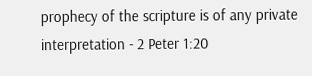prophecy of the scripture is of any private interpretation - 2 Peter 1:20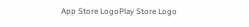App Store LogoPlay Store Logo